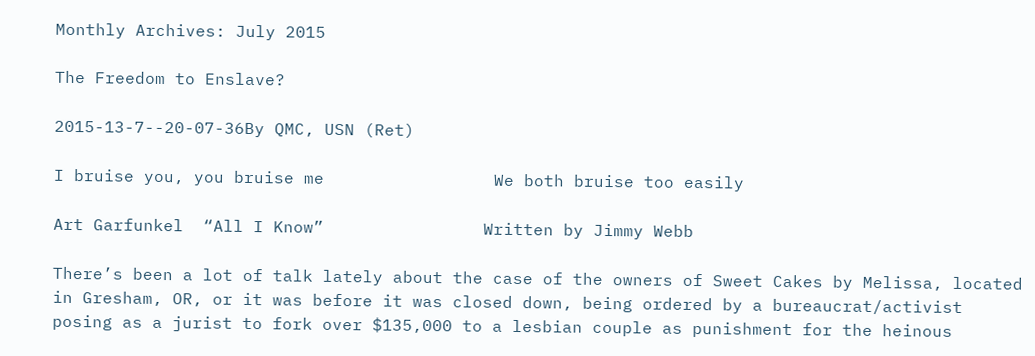Monthly Archives: July 2015

The Freedom to Enslave?

2015-13-7--20-07-36By QMC, USN (Ret)

I bruise you, you bruise me                 We both bruise too easily

Art Garfunkel  “All I Know”                Written by Jimmy Webb

There’s been a lot of talk lately about the case of the owners of Sweet Cakes by Melissa, located in Gresham, OR, or it was before it was closed down, being ordered by a bureaucrat/activist posing as a jurist to fork over $135,000 to a lesbian couple as punishment for the heinous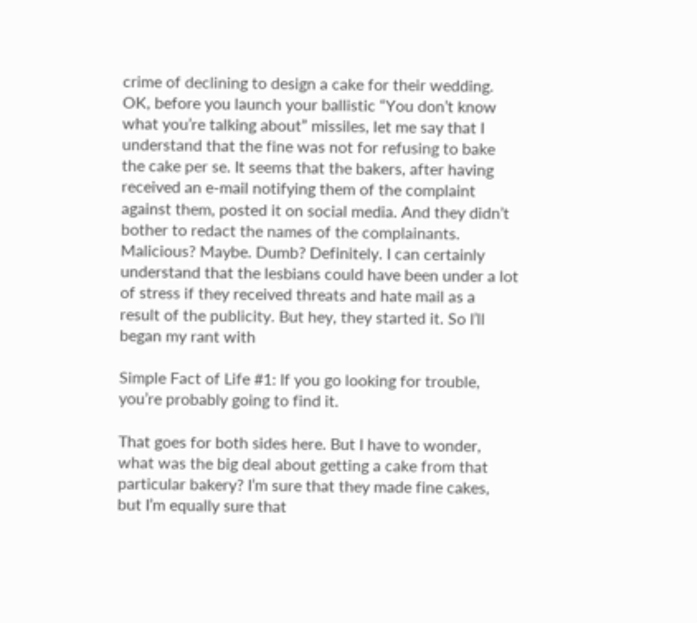crime of declining to design a cake for their wedding. OK, before you launch your ballistic “You don’t know what you’re talking about” missiles, let me say that I understand that the fine was not for refusing to bake the cake per se. It seems that the bakers, after having received an e-mail notifying them of the complaint against them, posted it on social media. And they didn’t bother to redact the names of the complainants. Malicious? Maybe. Dumb? Definitely. I can certainly understand that the lesbians could have been under a lot of stress if they received threats and hate mail as a result of the publicity. But hey, they started it. So I’ll began my rant with

Simple Fact of Life #1: If you go looking for trouble, you’re probably going to find it.

That goes for both sides here. But I have to wonder, what was the big deal about getting a cake from that particular bakery? I’m sure that they made fine cakes, but I’m equally sure that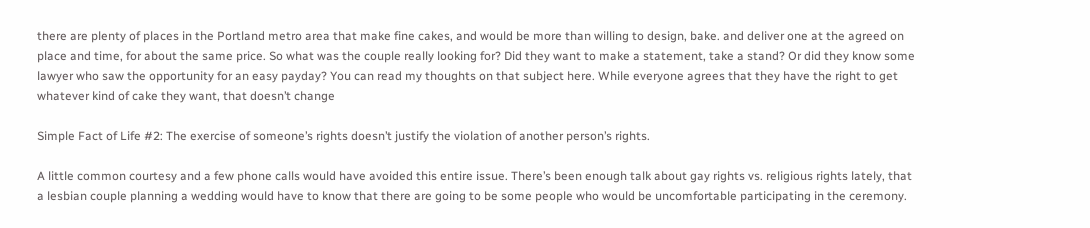there are plenty of places in the Portland metro area that make fine cakes, and would be more than willing to design, bake. and deliver one at the agreed on place and time, for about the same price. So what was the couple really looking for? Did they want to make a statement, take a stand? Or did they know some lawyer who saw the opportunity for an easy payday? You can read my thoughts on that subject here. While everyone agrees that they have the right to get whatever kind of cake they want, that doesn’t change

Simple Fact of Life #2: The exercise of someone’s rights doesn’t justify the violation of another person’s rights.

A little common courtesy and a few phone calls would have avoided this entire issue. There’s been enough talk about gay rights vs. religious rights lately, that a lesbian couple planning a wedding would have to know that there are going to be some people who would be uncomfortable participating in the ceremony.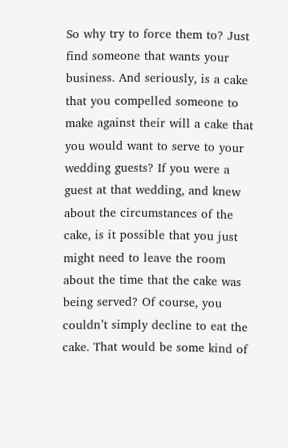So why try to force them to? Just find someone that wants your business. And seriously, is a cake that you compelled someone to make against their will a cake that you would want to serve to your wedding guests? If you were a guest at that wedding, and knew about the circumstances of the cake, is it possible that you just might need to leave the room about the time that the cake was being served? Of course, you couldn’t simply decline to eat the cake. That would be some kind of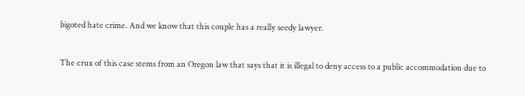bigoted hate crime. And we know that this couple has a really seedy lawyer.

The crux of this case stems from an Oregon law that says that it is illegal to deny access to a public accommodation due to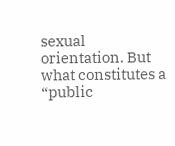sexual orientation. But what constitutes a “public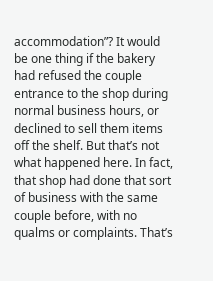accommodation”? It would be one thing if the bakery had refused the couple entrance to the shop during normal business hours, or declined to sell them items off the shelf. But that’s not what happened here. In fact, that shop had done that sort of business with the same couple before, with no qualms or complaints. That’s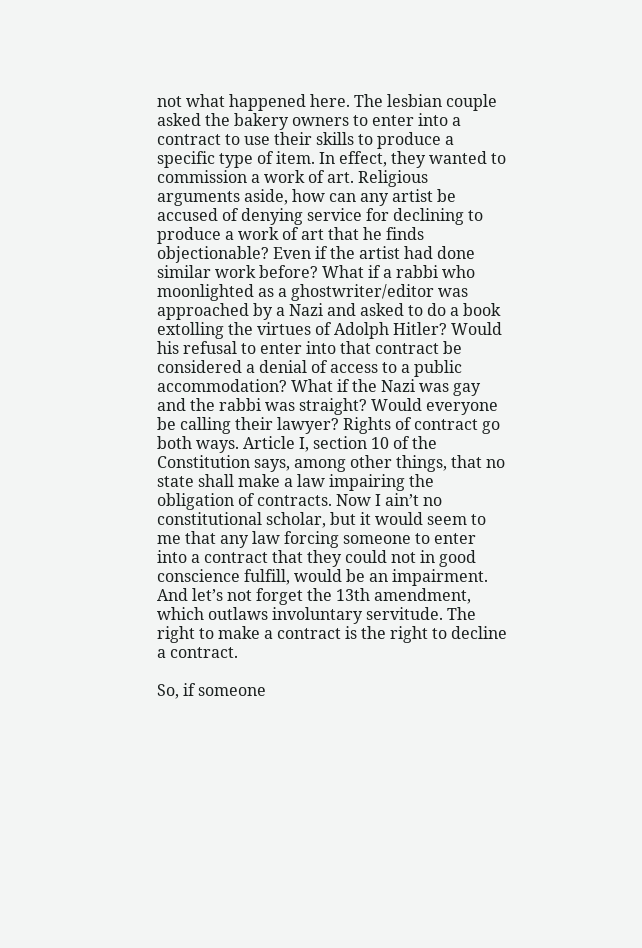not what happened here. The lesbian couple asked the bakery owners to enter into a contract to use their skills to produce a specific type of item. In effect, they wanted to commission a work of art. Religious arguments aside, how can any artist be accused of denying service for declining to produce a work of art that he finds objectionable? Even if the artist had done similar work before? What if a rabbi who moonlighted as a ghostwriter/editor was approached by a Nazi and asked to do a book extolling the virtues of Adolph Hitler? Would his refusal to enter into that contract be considered a denial of access to a public accommodation? What if the Nazi was gay and the rabbi was straight? Would everyone be calling their lawyer? Rights of contract go both ways. Article I, section 10 of the Constitution says, among other things, that no state shall make a law impairing the obligation of contracts. Now I ain’t no constitutional scholar, but it would seem to me that any law forcing someone to enter into a contract that they could not in good conscience fulfill, would be an impairment. And let’s not forget the 13th amendment, which outlaws involuntary servitude. The right to make a contract is the right to decline a contract.

So, if someone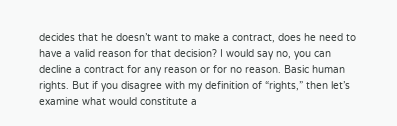decides that he doesn’t want to make a contract, does he need to have a valid reason for that decision? I would say no, you can decline a contract for any reason or for no reason. Basic human rights. But if you disagree with my definition of “rights,” then let’s examine what would constitute a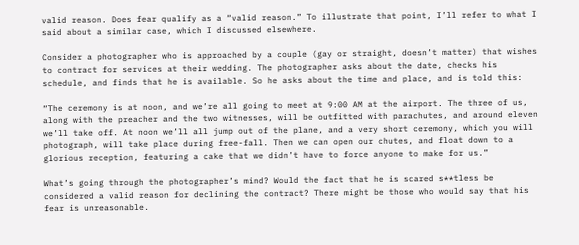valid reason. Does fear qualify as a “valid reason.” To illustrate that point, I’ll refer to what I said about a similar case, which I discussed elsewhere.

Consider a photographer who is approached by a couple (gay or straight, doesn’t matter) that wishes to contract for services at their wedding. The photographer asks about the date, checks his schedule, and finds that he is available. So he asks about the time and place, and is told this:

“The ceremony is at noon, and we’re all going to meet at 9:00 AM at the airport. The three of us, along with the preacher and the two witnesses, will be outfitted with parachutes, and around eleven we’ll take off. At noon we’ll all jump out of the plane, and a very short ceremony, which you will photograph, will take place during free-fall. Then we can open our chutes, and float down to a glorious reception, featuring a cake that we didn’t have to force anyone to make for us.”

What’s going through the photographer’s mind? Would the fact that he is scared s**tless be considered a valid reason for declining the contract? There might be those who would say that his fear is unreasonable.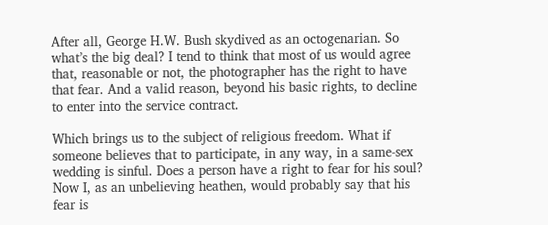After all, George H.W. Bush skydived as an octogenarian. So what’s the big deal? I tend to think that most of us would agree that, reasonable or not, the photographer has the right to have that fear. And a valid reason, beyond his basic rights, to decline to enter into the service contract.

Which brings us to the subject of religious freedom. What if someone believes that to participate, in any way, in a same-sex wedding is sinful. Does a person have a right to fear for his soul? Now I, as an unbelieving heathen, would probably say that his fear is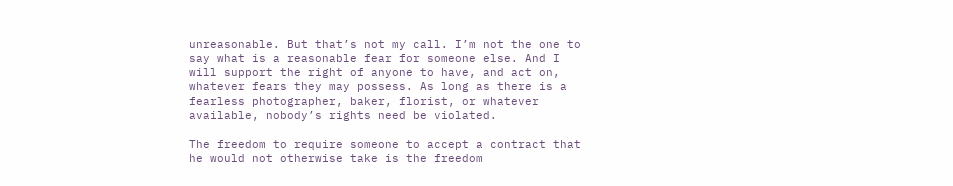unreasonable. But that’s not my call. I’m not the one to say what is a reasonable fear for someone else. And I will support the right of anyone to have, and act on, whatever fears they may possess. As long as there is a fearless photographer, baker, florist, or whatever available, nobody’s rights need be violated.

The freedom to require someone to accept a contract that he would not otherwise take is the freedom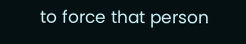to force that person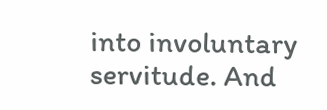into involuntary servitude. And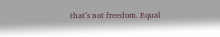that’s not freedom. Equal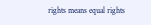rights means equal rights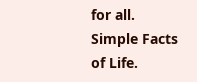for all. Simple Facts of Life.